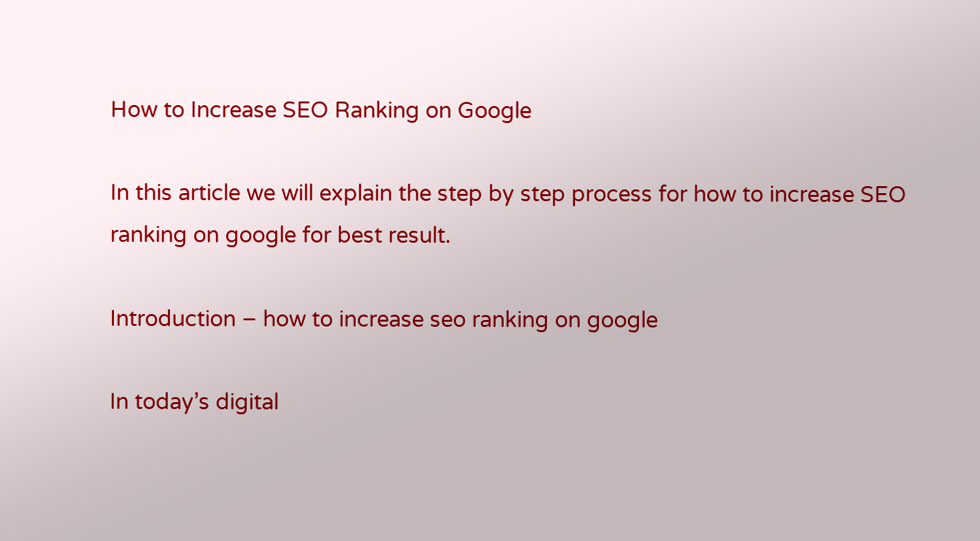How to Increase SEO Ranking on Google

In this article we will explain the step by step process for how to increase SEO ranking on google for best result.

Introduction – how to increase seo ranking on google

In today’s digital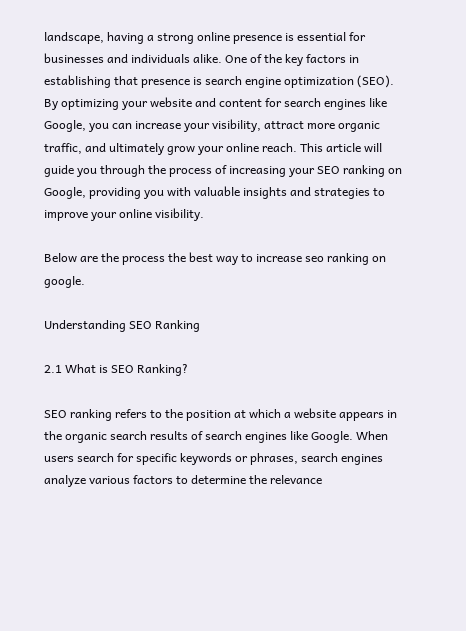landscape, having a strong online presence is essential for businesses and individuals alike. One of the key factors in establishing that presence is search engine optimization (SEO). By optimizing your website and content for search engines like Google, you can increase your visibility, attract more organic traffic, and ultimately grow your online reach. This article will guide you through the process of increasing your SEO ranking on Google, providing you with valuable insights and strategies to improve your online visibility.

Below are the process the best way to increase seo ranking on google.

Understanding SEO Ranking

2.1 What is SEO Ranking?

SEO ranking refers to the position at which a website appears in the organic search results of search engines like Google. When users search for specific keywords or phrases, search engines analyze various factors to determine the relevance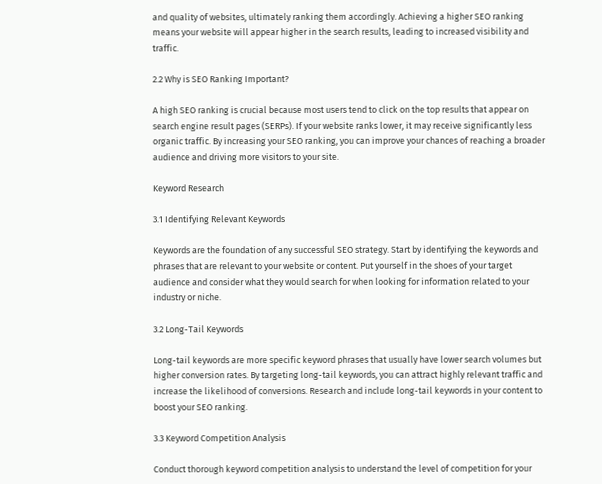and quality of websites, ultimately ranking them accordingly. Achieving a higher SEO ranking means your website will appear higher in the search results, leading to increased visibility and traffic.

2.2 Why is SEO Ranking Important?

A high SEO ranking is crucial because most users tend to click on the top results that appear on search engine result pages (SERPs). If your website ranks lower, it may receive significantly less organic traffic. By increasing your SEO ranking, you can improve your chances of reaching a broader audience and driving more visitors to your site.

Keyword Research

3.1 Identifying Relevant Keywords

Keywords are the foundation of any successful SEO strategy. Start by identifying the keywords and phrases that are relevant to your website or content. Put yourself in the shoes of your target audience and consider what they would search for when looking for information related to your industry or niche.

3.2 Long-Tail Keywords

Long-tail keywords are more specific keyword phrases that usually have lower search volumes but higher conversion rates. By targeting long-tail keywords, you can attract highly relevant traffic and increase the likelihood of conversions. Research and include long-tail keywords in your content to boost your SEO ranking.

3.3 Keyword Competition Analysis

Conduct thorough keyword competition analysis to understand the level of competition for your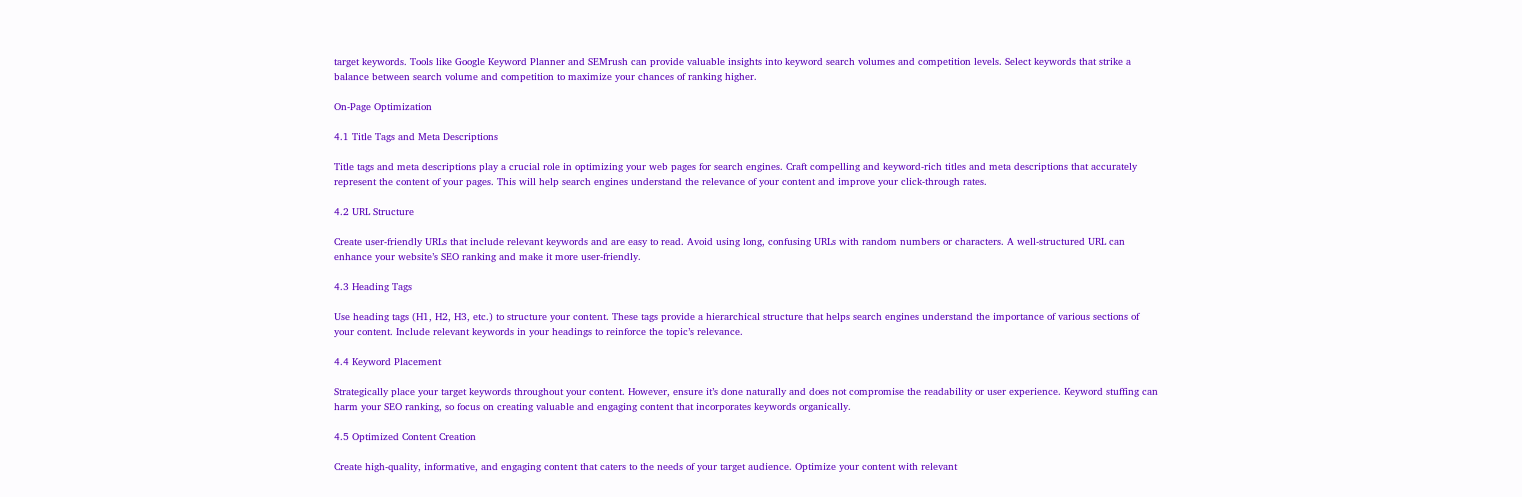target keywords. Tools like Google Keyword Planner and SEMrush can provide valuable insights into keyword search volumes and competition levels. Select keywords that strike a balance between search volume and competition to maximize your chances of ranking higher.

On-Page Optimization

4.1 Title Tags and Meta Descriptions

Title tags and meta descriptions play a crucial role in optimizing your web pages for search engines. Craft compelling and keyword-rich titles and meta descriptions that accurately represent the content of your pages. This will help search engines understand the relevance of your content and improve your click-through rates.

4.2 URL Structure

Create user-friendly URLs that include relevant keywords and are easy to read. Avoid using long, confusing URLs with random numbers or characters. A well-structured URL can enhance your website’s SEO ranking and make it more user-friendly.

4.3 Heading Tags

Use heading tags (H1, H2, H3, etc.) to structure your content. These tags provide a hierarchical structure that helps search engines understand the importance of various sections of your content. Include relevant keywords in your headings to reinforce the topic’s relevance.

4.4 Keyword Placement

Strategically place your target keywords throughout your content. However, ensure it’s done naturally and does not compromise the readability or user experience. Keyword stuffing can harm your SEO ranking, so focus on creating valuable and engaging content that incorporates keywords organically.

4.5 Optimized Content Creation

Create high-quality, informative, and engaging content that caters to the needs of your target audience. Optimize your content with relevant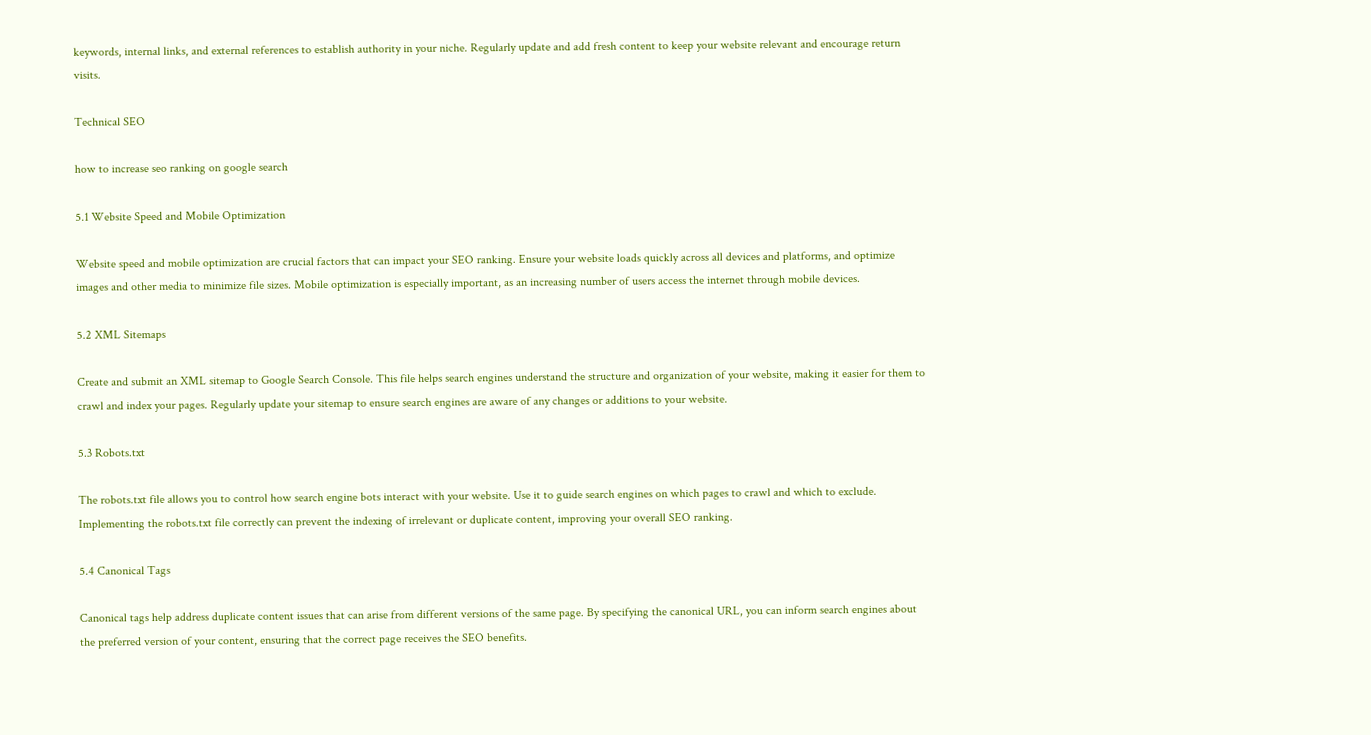keywords, internal links, and external references to establish authority in your niche. Regularly update and add fresh content to keep your website relevant and encourage return visits.

Technical SEO

how to increase seo ranking on google search

5.1 Website Speed and Mobile Optimization

Website speed and mobile optimization are crucial factors that can impact your SEO ranking. Ensure your website loads quickly across all devices and platforms, and optimize images and other media to minimize file sizes. Mobile optimization is especially important, as an increasing number of users access the internet through mobile devices.

5.2 XML Sitemaps

Create and submit an XML sitemap to Google Search Console. This file helps search engines understand the structure and organization of your website, making it easier for them to crawl and index your pages. Regularly update your sitemap to ensure search engines are aware of any changes or additions to your website.

5.3 Robots.txt

The robots.txt file allows you to control how search engine bots interact with your website. Use it to guide search engines on which pages to crawl and which to exclude. Implementing the robots.txt file correctly can prevent the indexing of irrelevant or duplicate content, improving your overall SEO ranking.

5.4 Canonical Tags

Canonical tags help address duplicate content issues that can arise from different versions of the same page. By specifying the canonical URL, you can inform search engines about the preferred version of your content, ensuring that the correct page receives the SEO benefits.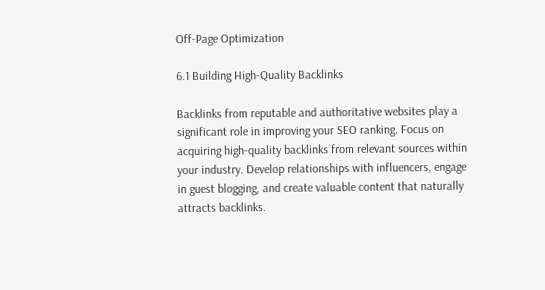Off-Page Optimization

6.1 Building High-Quality Backlinks

Backlinks from reputable and authoritative websites play a significant role in improving your SEO ranking. Focus on acquiring high-quality backlinks from relevant sources within your industry. Develop relationships with influencers, engage in guest blogging, and create valuable content that naturally attracts backlinks.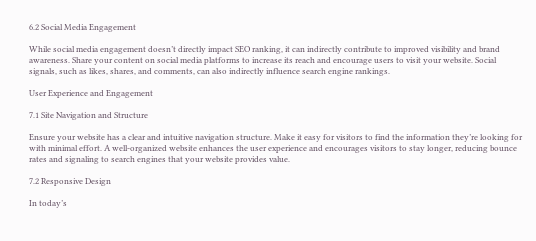6.2 Social Media Engagement

While social media engagement doesn’t directly impact SEO ranking, it can indirectly contribute to improved visibility and brand awareness. Share your content on social media platforms to increase its reach and encourage users to visit your website. Social signals, such as likes, shares, and comments, can also indirectly influence search engine rankings.

User Experience and Engagement

7.1 Site Navigation and Structure

Ensure your website has a clear and intuitive navigation structure. Make it easy for visitors to find the information they’re looking for with minimal effort. A well-organized website enhances the user experience and encourages visitors to stay longer, reducing bounce rates and signaling to search engines that your website provides value.

7.2 Responsive Design

In today’s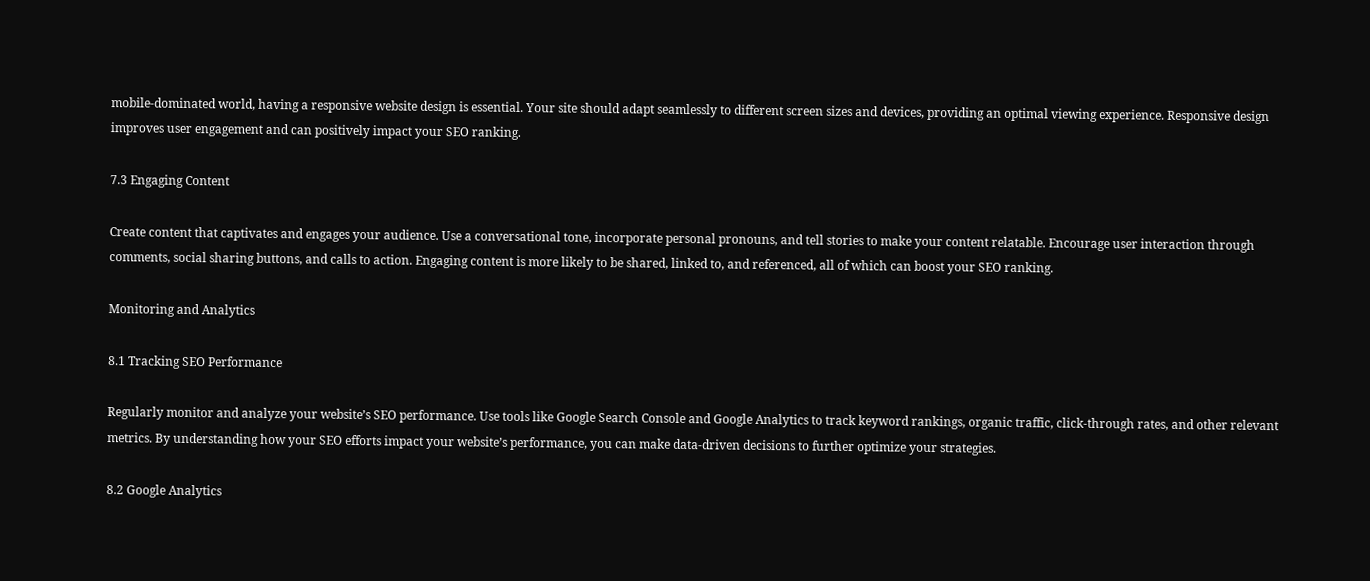mobile-dominated world, having a responsive website design is essential. Your site should adapt seamlessly to different screen sizes and devices, providing an optimal viewing experience. Responsive design improves user engagement and can positively impact your SEO ranking.

7.3 Engaging Content

Create content that captivates and engages your audience. Use a conversational tone, incorporate personal pronouns, and tell stories to make your content relatable. Encourage user interaction through comments, social sharing buttons, and calls to action. Engaging content is more likely to be shared, linked to, and referenced, all of which can boost your SEO ranking.

Monitoring and Analytics

8.1 Tracking SEO Performance

Regularly monitor and analyze your website’s SEO performance. Use tools like Google Search Console and Google Analytics to track keyword rankings, organic traffic, click-through rates, and other relevant metrics. By understanding how your SEO efforts impact your website’s performance, you can make data-driven decisions to further optimize your strategies.

8.2 Google Analytics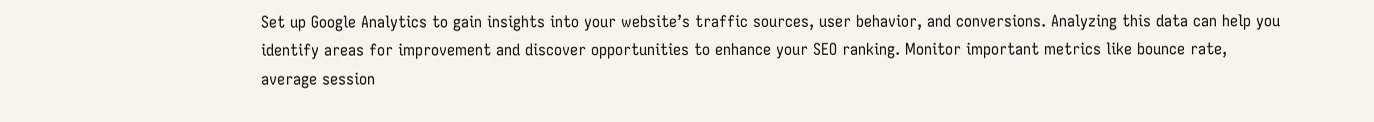Set up Google Analytics to gain insights into your website’s traffic sources, user behavior, and conversions. Analyzing this data can help you identify areas for improvement and discover opportunities to enhance your SEO ranking. Monitor important metrics like bounce rate, average session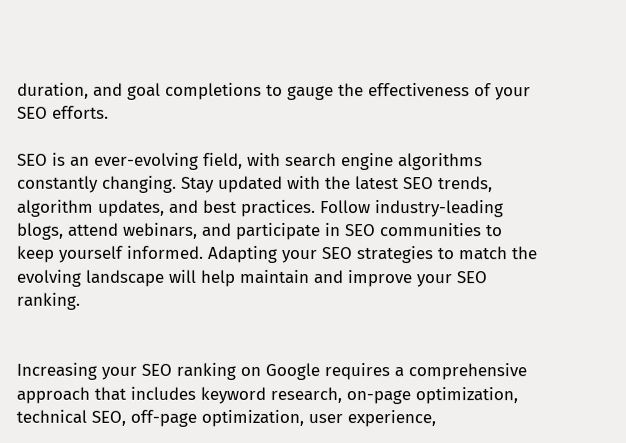duration, and goal completions to gauge the effectiveness of your SEO efforts.

SEO is an ever-evolving field, with search engine algorithms constantly changing. Stay updated with the latest SEO trends, algorithm updates, and best practices. Follow industry-leading blogs, attend webinars, and participate in SEO communities to keep yourself informed. Adapting your SEO strategies to match the evolving landscape will help maintain and improve your SEO ranking.


Increasing your SEO ranking on Google requires a comprehensive approach that includes keyword research, on-page optimization, technical SEO, off-page optimization, user experience,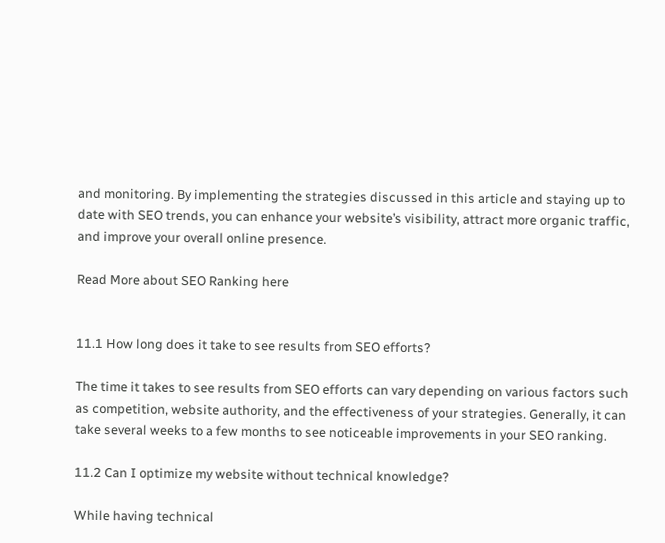and monitoring. By implementing the strategies discussed in this article and staying up to date with SEO trends, you can enhance your website’s visibility, attract more organic traffic, and improve your overall online presence.

Read More about SEO Ranking here


11.1 How long does it take to see results from SEO efforts?

The time it takes to see results from SEO efforts can vary depending on various factors such as competition, website authority, and the effectiveness of your strategies. Generally, it can take several weeks to a few months to see noticeable improvements in your SEO ranking.

11.2 Can I optimize my website without technical knowledge?

While having technical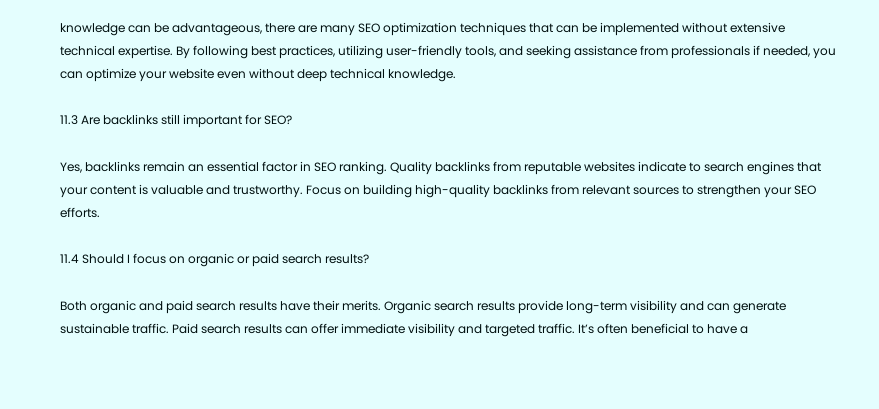knowledge can be advantageous, there are many SEO optimization techniques that can be implemented without extensive technical expertise. By following best practices, utilizing user-friendly tools, and seeking assistance from professionals if needed, you can optimize your website even without deep technical knowledge.

11.3 Are backlinks still important for SEO?

Yes, backlinks remain an essential factor in SEO ranking. Quality backlinks from reputable websites indicate to search engines that your content is valuable and trustworthy. Focus on building high-quality backlinks from relevant sources to strengthen your SEO efforts.

11.4 Should I focus on organic or paid search results?

Both organic and paid search results have their merits. Organic search results provide long-term visibility and can generate sustainable traffic. Paid search results can offer immediate visibility and targeted traffic. It’s often beneficial to have a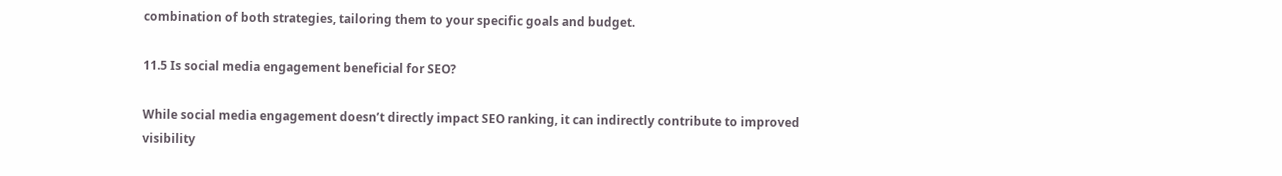combination of both strategies, tailoring them to your specific goals and budget.

11.5 Is social media engagement beneficial for SEO?

While social media engagement doesn’t directly impact SEO ranking, it can indirectly contribute to improved visibility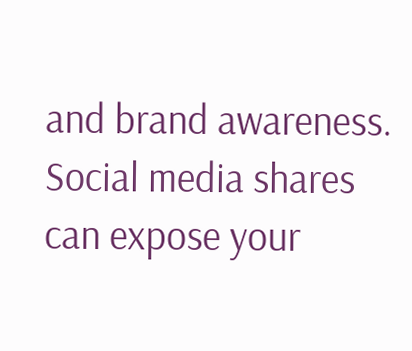and brand awareness. Social media shares can expose your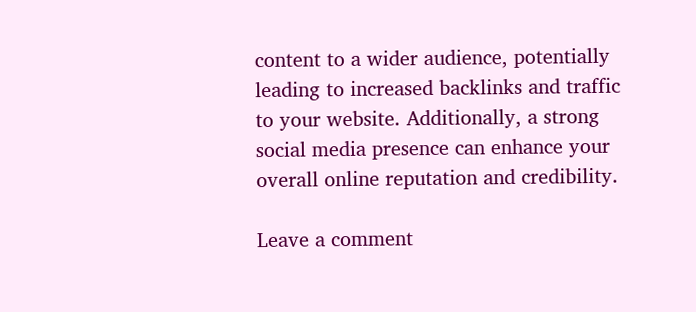content to a wider audience, potentially leading to increased backlinks and traffic to your website. Additionally, a strong social media presence can enhance your overall online reputation and credibility.

Leave a comment